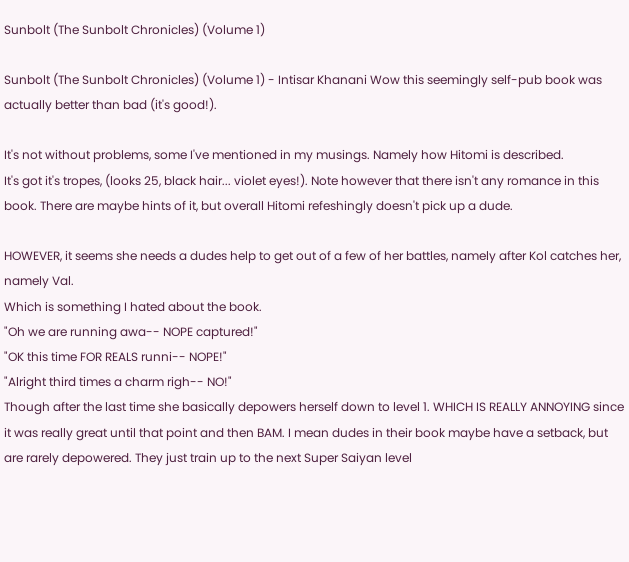Sunbolt (The Sunbolt Chronicles) (Volume 1)

Sunbolt (The Sunbolt Chronicles) (Volume 1) - Intisar Khanani Wow this seemingly self-pub book was actually better than bad (it's good!).

It's not without problems, some I've mentioned in my musings. Namely how Hitomi is described.
It's got it's tropes, (looks 25, black hair... violet eyes!). Note however that there isn't any romance in this book. There are maybe hints of it, but overall Hitomi refeshingly doesn't pick up a dude.

HOWEVER, it seems she needs a dudes help to get out of a few of her battles, namely after Kol catches her, namely Val.
Which is something I hated about the book.
"Oh we are running awa-- NOPE captured!"
"OK this time FOR REALS runni-- NOPE!"
"Alright third times a charm righ-- NO!"
Though after the last time she basically depowers herself down to level 1. WHICH IS REALLY ANNOYING since it was really great until that point and then BAM. I mean dudes in their book maybe have a setback, but are rarely depowered. They just train up to the next Super Saiyan level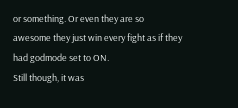or something. Or even they are so awesome they just win every fight as if they had godmode set to ON.
Still though, it was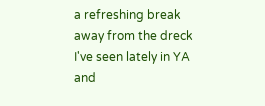a refreshing break away from the dreck I've seen lately in YA and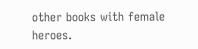other books with female heroes.